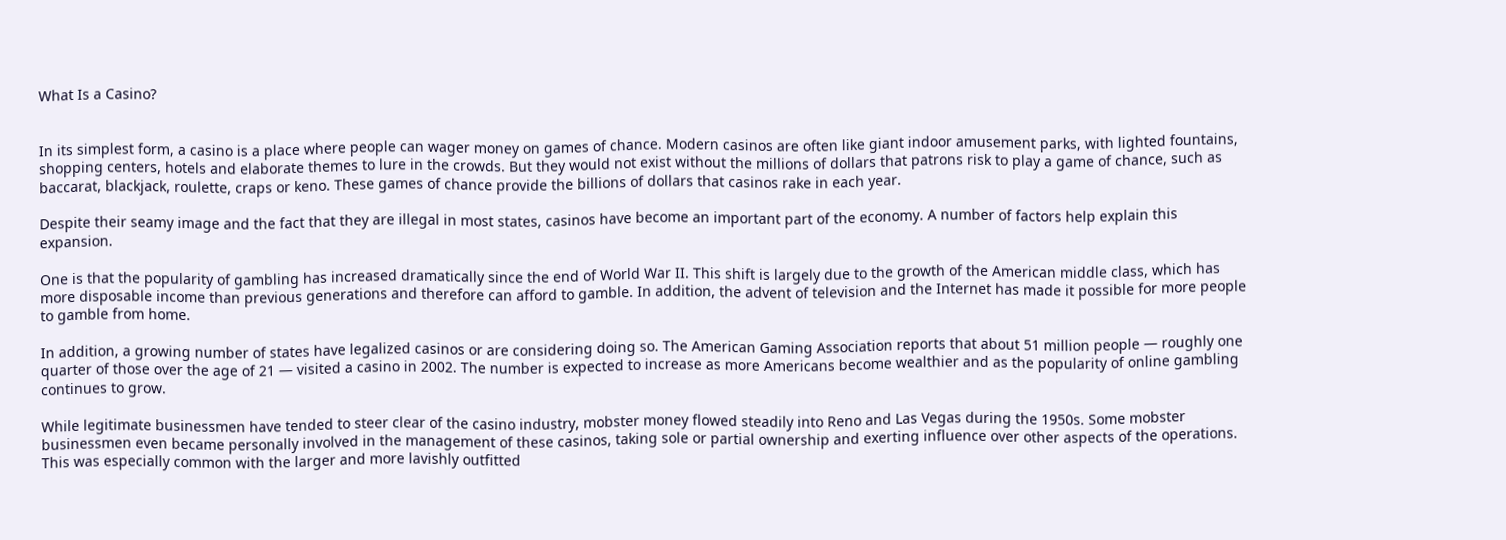What Is a Casino?


In its simplest form, a casino is a place where people can wager money on games of chance. Modern casinos are often like giant indoor amusement parks, with lighted fountains, shopping centers, hotels and elaborate themes to lure in the crowds. But they would not exist without the millions of dollars that patrons risk to play a game of chance, such as baccarat, blackjack, roulette, craps or keno. These games of chance provide the billions of dollars that casinos rake in each year.

Despite their seamy image and the fact that they are illegal in most states, casinos have become an important part of the economy. A number of factors help explain this expansion.

One is that the popularity of gambling has increased dramatically since the end of World War II. This shift is largely due to the growth of the American middle class, which has more disposable income than previous generations and therefore can afford to gamble. In addition, the advent of television and the Internet has made it possible for more people to gamble from home.

In addition, a growing number of states have legalized casinos or are considering doing so. The American Gaming Association reports that about 51 million people — roughly one quarter of those over the age of 21 — visited a casino in 2002. The number is expected to increase as more Americans become wealthier and as the popularity of online gambling continues to grow.

While legitimate businessmen have tended to steer clear of the casino industry, mobster money flowed steadily into Reno and Las Vegas during the 1950s. Some mobster businessmen even became personally involved in the management of these casinos, taking sole or partial ownership and exerting influence over other aspects of the operations. This was especially common with the larger and more lavishly outfitted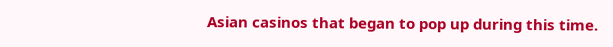Asian casinos that began to pop up during this time.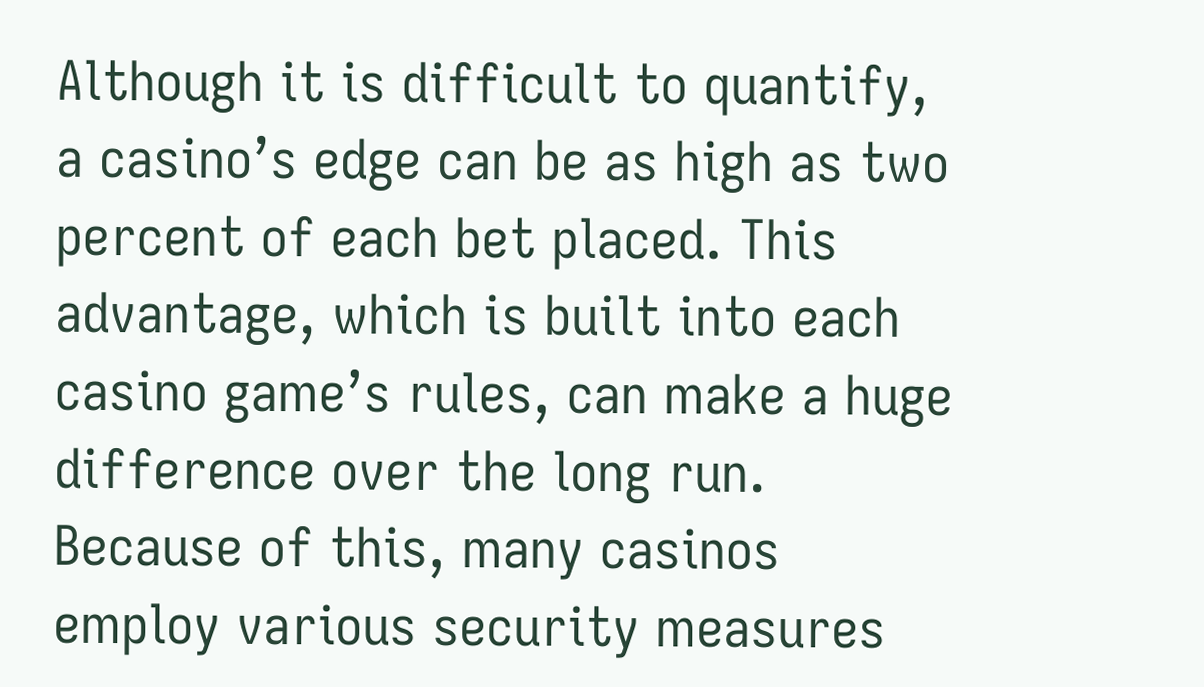Although it is difficult to quantify, a casino’s edge can be as high as two percent of each bet placed. This advantage, which is built into each casino game’s rules, can make a huge difference over the long run. Because of this, many casinos employ various security measures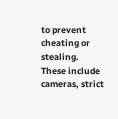to prevent cheating or stealing. These include cameras, strict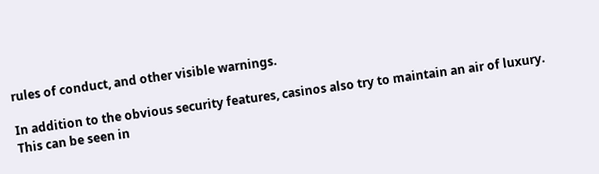rules of conduct, and other visible warnings.

In addition to the obvious security features, casinos also try to maintain an air of luxury. This can be seen in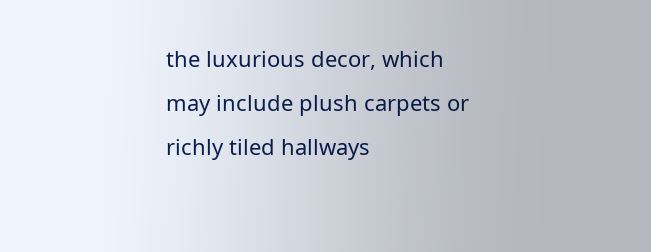the luxurious decor, which may include plush carpets or richly tiled hallways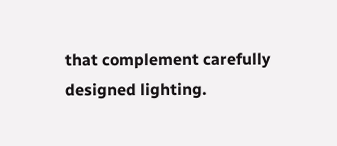that complement carefully designed lighting.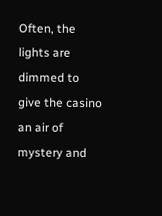Often, the lights are dimmed to give the casino an air of mystery and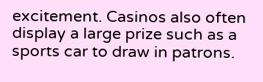excitement. Casinos also often display a large prize such as a sports car to draw in patrons.